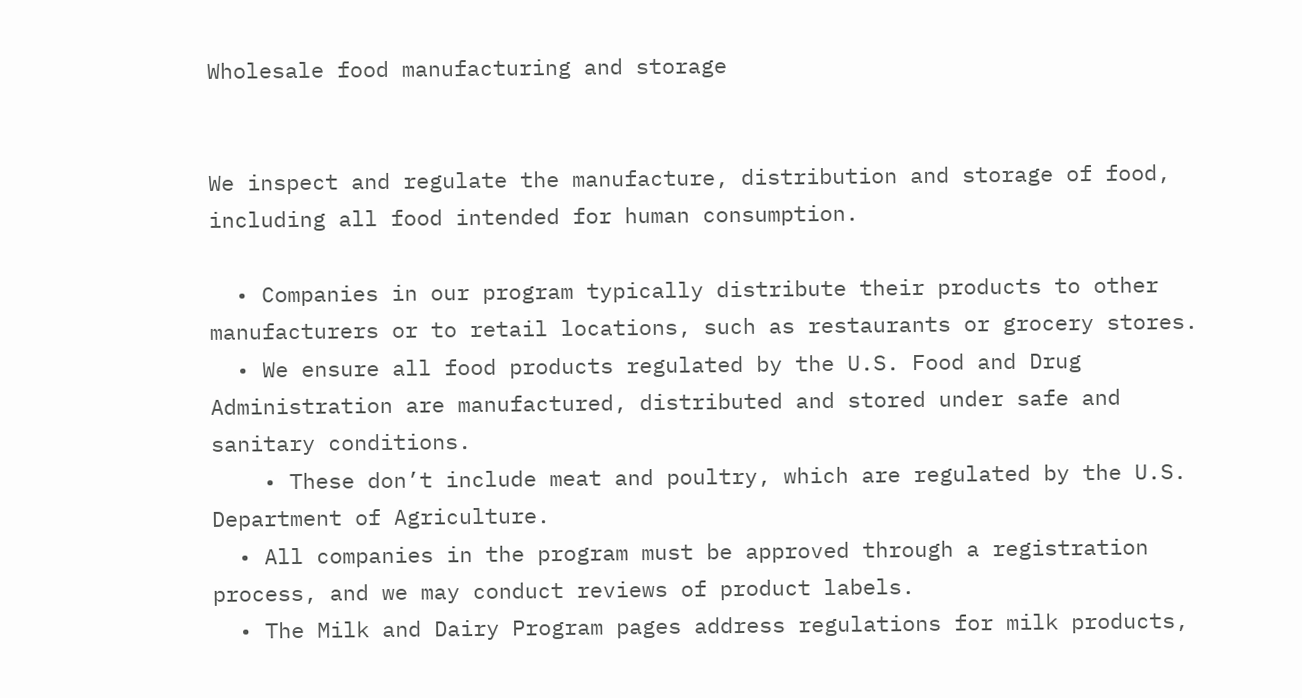Wholesale food manufacturing and storage


We inspect and regulate the manufacture, distribution and storage of food, including all food intended for human consumption.

  • Companies in our program typically distribute their products to other manufacturers or to retail locations, such as restaurants or grocery stores.
  • We ensure all food products regulated by the U.S. Food and Drug Administration are manufactured, distributed and stored under safe and sanitary conditions.
    • These don’t include meat and poultry, which are regulated by the U.S. Department of Agriculture.
  • All companies in the program must be approved through a registration process, and we may conduct reviews of product labels.
  • The Milk and Dairy Program pages address regulations for milk products,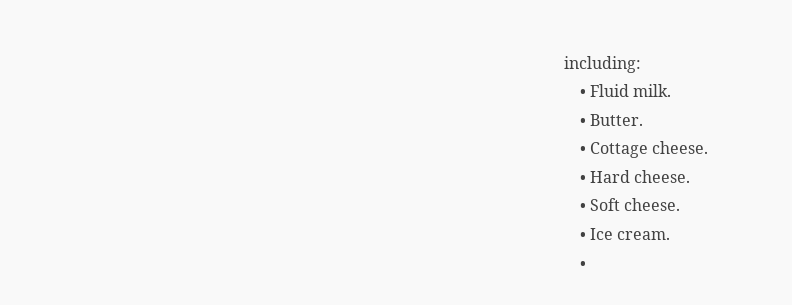including:
    • Fluid milk.
    • Butter.
    • Cottage cheese.
    • Hard cheese.
    • Soft cheese.
    • Ice cream.
    •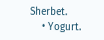Sherbet.
    • Yogurt.